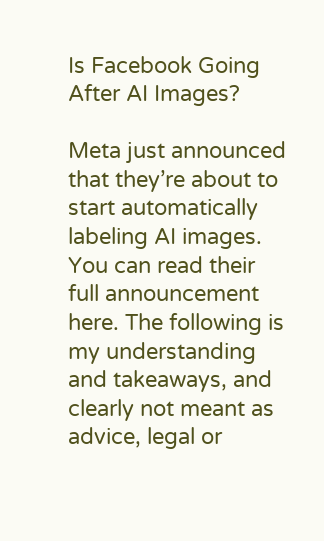Is Facebook Going After AI Images?

Meta just announced that they’re about to start automatically labeling AI images. You can read their full announcement here. The following is my understanding and takeaways, and clearly not meant as advice, legal or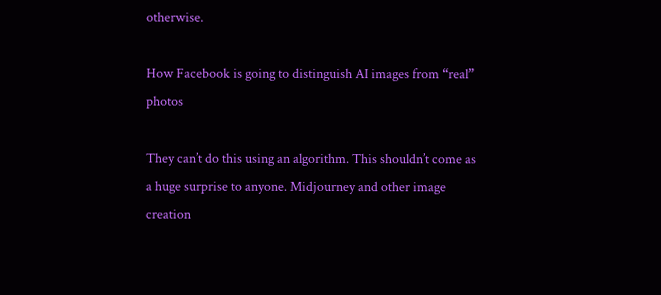otherwise.

How Facebook is going to distinguish AI images from “real” photos

They can’t do this using an algorithm. This shouldn’t come as a huge surprise to anyone. Midjourney and other image creation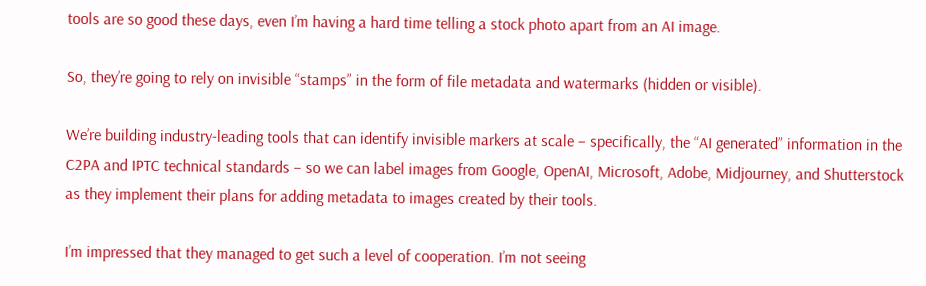tools are so good these days, even I’m having a hard time telling a stock photo apart from an AI image.

So, they’re going to rely on invisible “stamps” in the form of file metadata and watermarks (hidden or visible).

We’re building industry-leading tools that can identify invisible markers at scale – specifically, the “AI generated” information in the C2PA and IPTC technical standards – so we can label images from Google, OpenAI, Microsoft, Adobe, Midjourney, and Shutterstock as they implement their plans for adding metadata to images created by their tools.

I’m impressed that they managed to get such a level of cooperation. I’m not seeing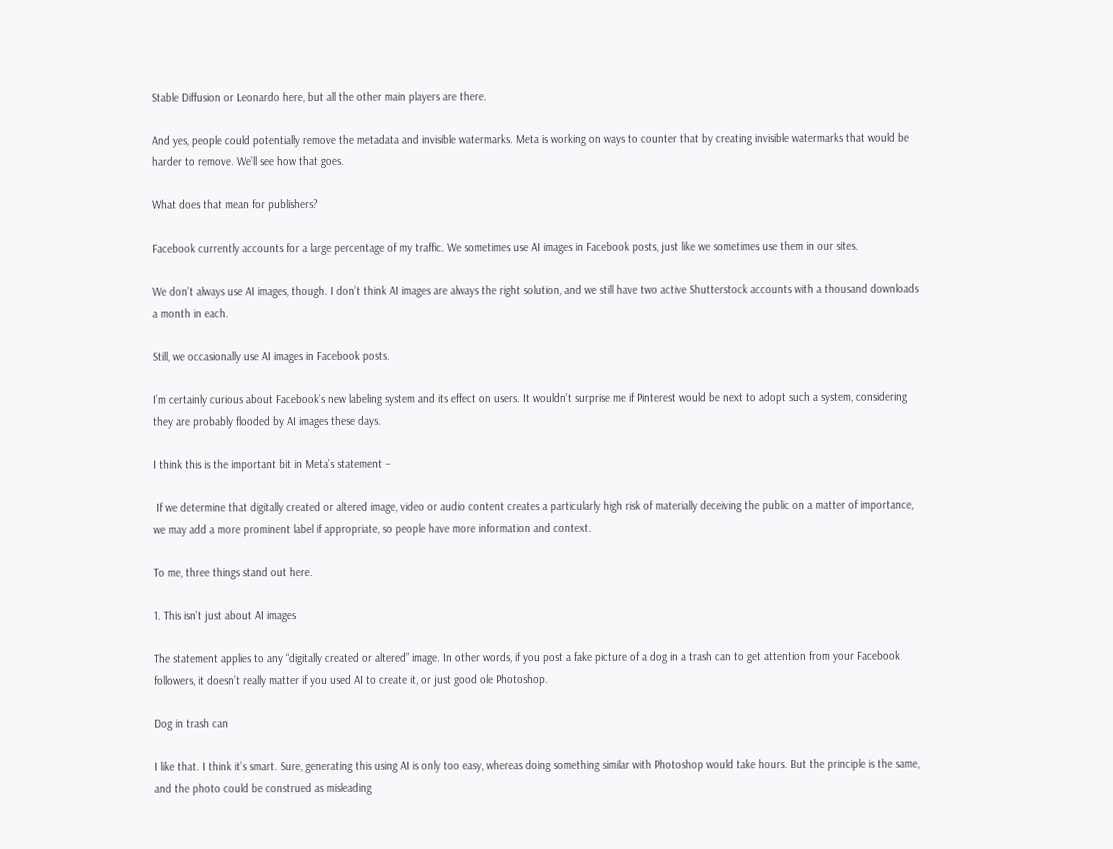Stable Diffusion or Leonardo here, but all the other main players are there.

And yes, people could potentially remove the metadata and invisible watermarks. Meta is working on ways to counter that by creating invisible watermarks that would be harder to remove. We’ll see how that goes.

What does that mean for publishers?

Facebook currently accounts for a large percentage of my traffic. We sometimes use AI images in Facebook posts, just like we sometimes use them in our sites.

We don’t always use AI images, though. I don’t think AI images are always the right solution, and we still have two active Shutterstock accounts with a thousand downloads a month in each.

Still, we occasionally use AI images in Facebook posts.

I’m certainly curious about Facebook’s new labeling system and its effect on users. It wouldn’t surprise me if Pinterest would be next to adopt such a system, considering they are probably flooded by AI images these days.

I think this is the important bit in Meta’s statement –

 If we determine that digitally created or altered image, video or audio content creates a particularly high risk of materially deceiving the public on a matter of importance, we may add a more prominent label if appropriate, so people have more information and context.

To me, three things stand out here.

1. This isn’t just about AI images

The statement applies to any “digitally created or altered” image. In other words, if you post a fake picture of a dog in a trash can to get attention from your Facebook followers, it doesn’t really matter if you used AI to create it, or just good ole Photoshop.

Dog in trash can

I like that. I think it’s smart. Sure, generating this using AI is only too easy, whereas doing something similar with Photoshop would take hours. But the principle is the same, and the photo could be construed as misleading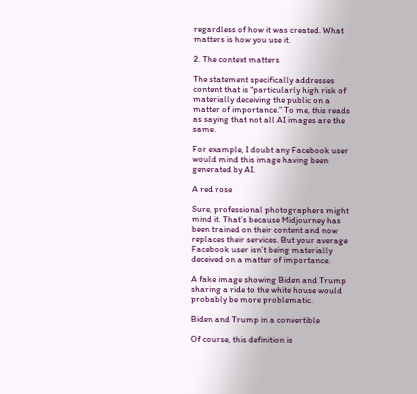regardless of how it was created. What matters is how you use it.

2. The context matters

The statement specifically addresses content that is “particularly high risk of materially deceiving the public on a matter of importance.” To me, this reads as saying that not all AI images are the same.

For example, I doubt any Facebook user would mind this image having been generated by AI.

A red rose

Sure, professional photographers might mind it. That’s because Midjourney has been trained on their content and now replaces their services. But your average Facebook user isn’t being materially deceived on a matter of importance.

A fake image showing Biden and Trump sharing a ride to the white house would probably be more problematic.

Biden and Trump in a convertible

Of course, this definition is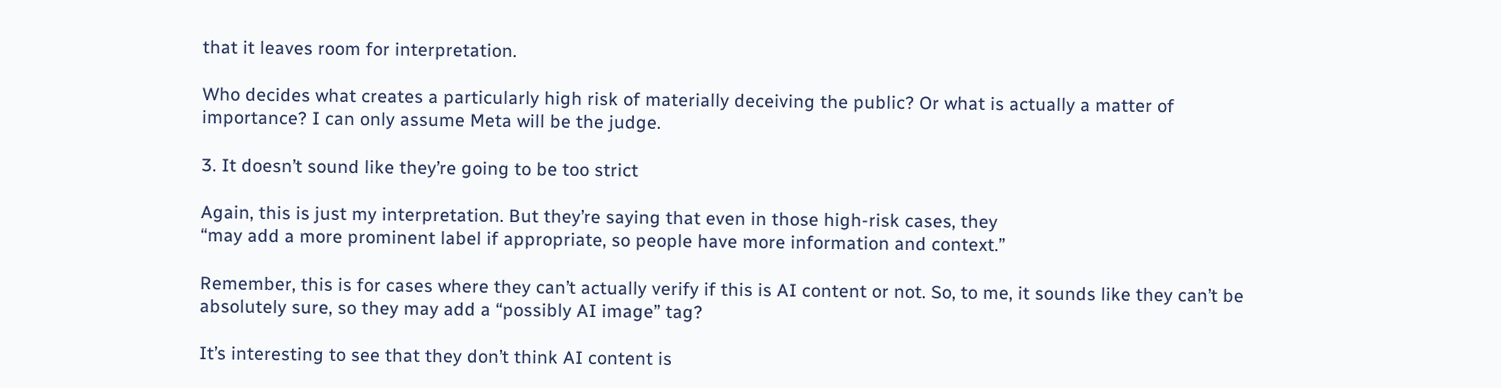that it leaves room for interpretation.

Who decides what creates a particularly high risk of materially deceiving the public? Or what is actually a matter of importance? I can only assume Meta will be the judge.

3. It doesn’t sound like they’re going to be too strict

Again, this is just my interpretation. But they’re saying that even in those high-risk cases, they
“may add a more prominent label if appropriate, so people have more information and context.”

Remember, this is for cases where they can’t actually verify if this is AI content or not. So, to me, it sounds like they can’t be absolutely sure, so they may add a “possibly AI image” tag?

It’s interesting to see that they don’t think AI content is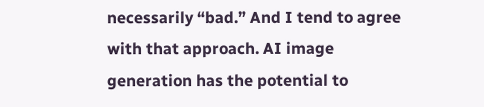necessarily “bad.” And I tend to agree with that approach. AI image generation has the potential to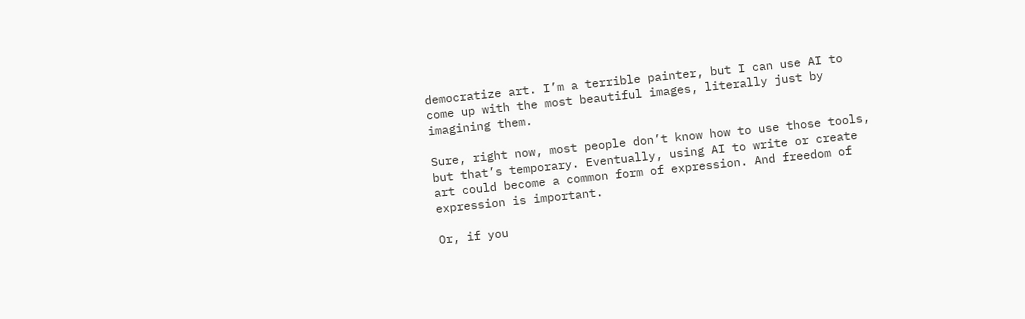democratize art. I’m a terrible painter, but I can use AI to come up with the most beautiful images, literally just by imagining them.

Sure, right now, most people don’t know how to use those tools, but that’s temporary. Eventually, using AI to write or create art could become a common form of expression. And freedom of expression is important.

Or, if you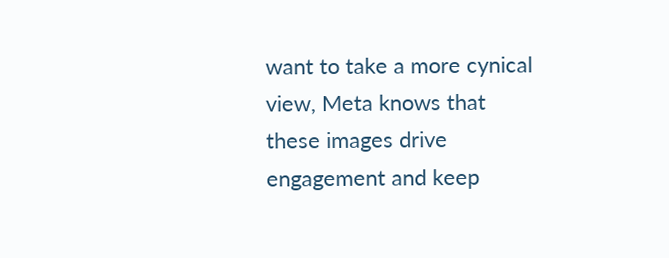want to take a more cynical view, Meta knows that these images drive engagement and keep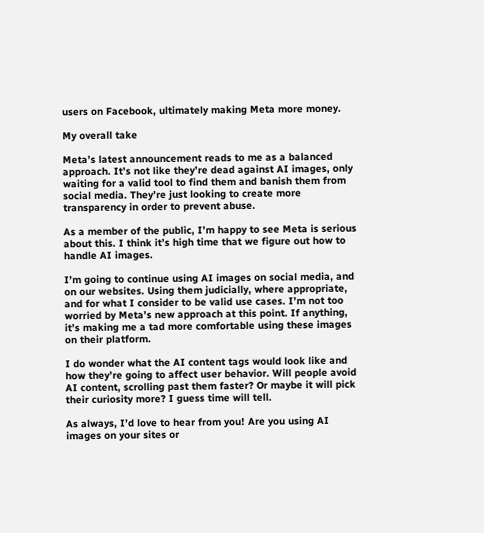users on Facebook, ultimately making Meta more money.

My overall take

Meta’s latest announcement reads to me as a balanced approach. It’s not like they’re dead against AI images, only waiting for a valid tool to find them and banish them from social media. They’re just looking to create more transparency in order to prevent abuse.

As a member of the public, I’m happy to see Meta is serious about this. I think it’s high time that we figure out how to handle AI images.

I’m going to continue using AI images on social media, and on our websites. Using them judicially, where appropriate, and for what I consider to be valid use cases. I’m not too worried by Meta’s new approach at this point. If anything, it’s making me a tad more comfortable using these images on their platform.

I do wonder what the AI content tags would look like and how they’re going to affect user behavior. Will people avoid AI content, scrolling past them faster? Or maybe it will pick their curiosity more? I guess time will tell.

As always, I’d love to hear from you! Are you using AI images on your sites or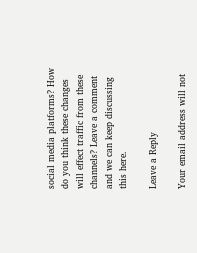social media platforms? How do you think these changes will effect traffic from these channels? Leave a comment and we can keep discussing this here.

Leave a Reply

Your email address will not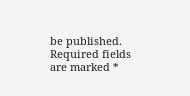be published. Required fields are marked *